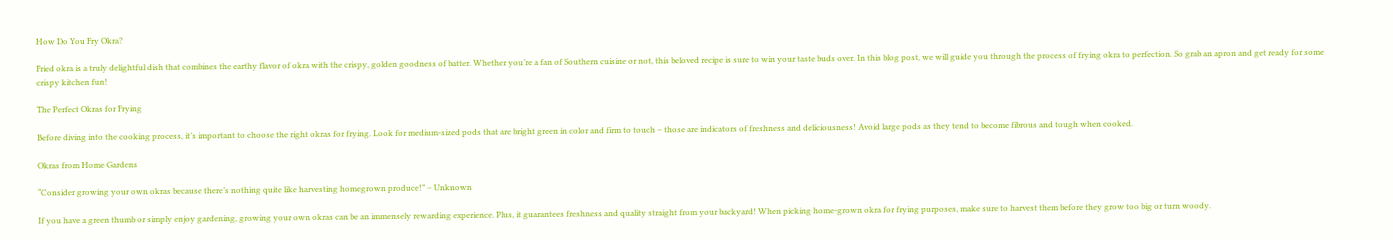How Do You Fry Okra?

Fried okra is a truly delightful dish that combines the earthy flavor of okra with the crispy, golden goodness of batter. Whether you’re a fan of Southern cuisine or not, this beloved recipe is sure to win your taste buds over. In this blog post, we will guide you through the process of frying okra to perfection. So grab an apron and get ready for some crispy kitchen fun!

The Perfect Okras for Frying

Before diving into the cooking process, it’s important to choose the right okras for frying. Look for medium-sized pods that are bright green in color and firm to touch – those are indicators of freshness and deliciousness! Avoid large pods as they tend to become fibrous and tough when cooked.

Okras from Home Gardens

“Consider growing your own okras because there’s nothing quite like harvesting homegrown produce!” – Unknown

If you have a green thumb or simply enjoy gardening, growing your own okras can be an immensely rewarding experience. Plus, it guarantees freshness and quality straight from your backyard! When picking home-grown okra for frying purposes, make sure to harvest them before they grow too big or turn woody.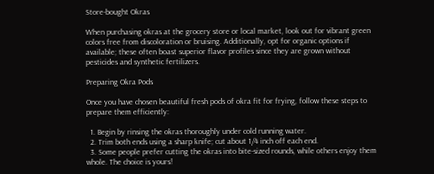Store-bought Okras

When purchasing okras at the grocery store or local market, look out for vibrant green colors free from discoloration or bruising. Additionally, opt for organic options if available; these often boast superior flavor profiles since they are grown without pesticides and synthetic fertilizers.

Preparing Okra Pods

Once you have chosen beautiful fresh pods of okra fit for frying, follow these steps to prepare them efficiently:

  1. Begin by rinsing the okras thoroughly under cold running water.
  2. Trim both ends using a sharp knife; cut about 1/4 inch off each end.
  3. Some people prefer cutting the okras into bite-sized rounds, while others enjoy them whole. The choice is yours!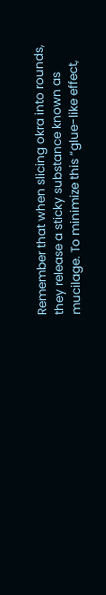Remember that when slicing okra into rounds, they release a sticky substance known as mucilage. To minimize this “glue-like effect,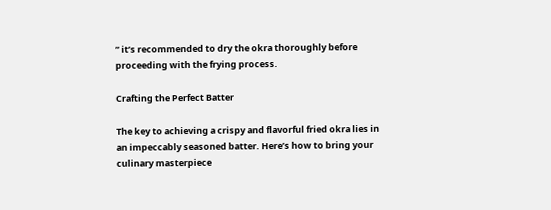” it’s recommended to dry the okra thoroughly before proceeding with the frying process.

Crafting the Perfect Batter

The key to achieving a crispy and flavorful fried okra lies in an impeccably seasoned batter. Here’s how to bring your culinary masterpiece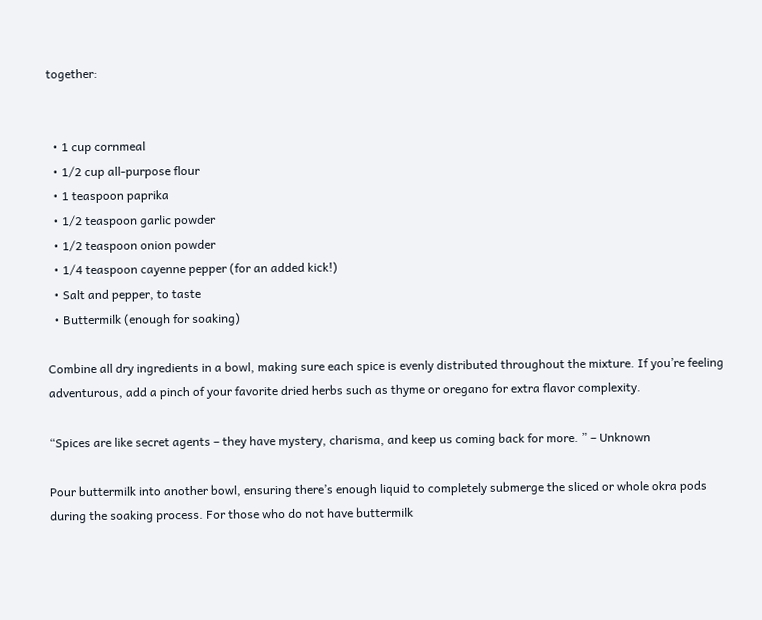together:


  • 1 cup cornmeal
  • 1/2 cup all-purpose flour
  • 1 teaspoon paprika
  • 1/2 teaspoon garlic powder
  • 1/2 teaspoon onion powder
  • 1/4 teaspoon cayenne pepper (for an added kick!)
  • Salt and pepper, to taste
  • Buttermilk (enough for soaking)

Combine all dry ingredients in a bowl, making sure each spice is evenly distributed throughout the mixture. If you’re feeling adventurous, add a pinch of your favorite dried herbs such as thyme or oregano for extra flavor complexity.

“Spices are like secret agents – they have mystery, charisma, and keep us coming back for more. ” – Unknown

Pour buttermilk into another bowl, ensuring there’s enough liquid to completely submerge the sliced or whole okra pods during the soaking process. For those who do not have buttermilk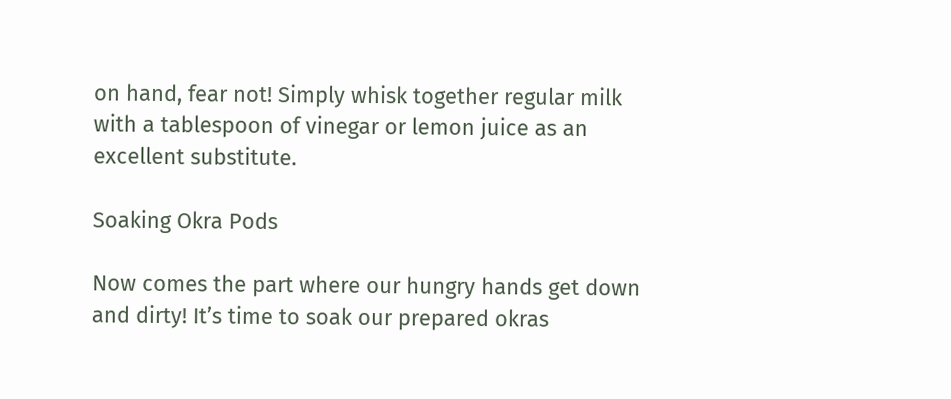on hand, fear not! Simply whisk together regular milk with a tablespoon of vinegar or lemon juice as an excellent substitute.

Soaking Okra Pods

Now comes the part where our hungry hands get down and dirty! It’s time to soak our prepared okras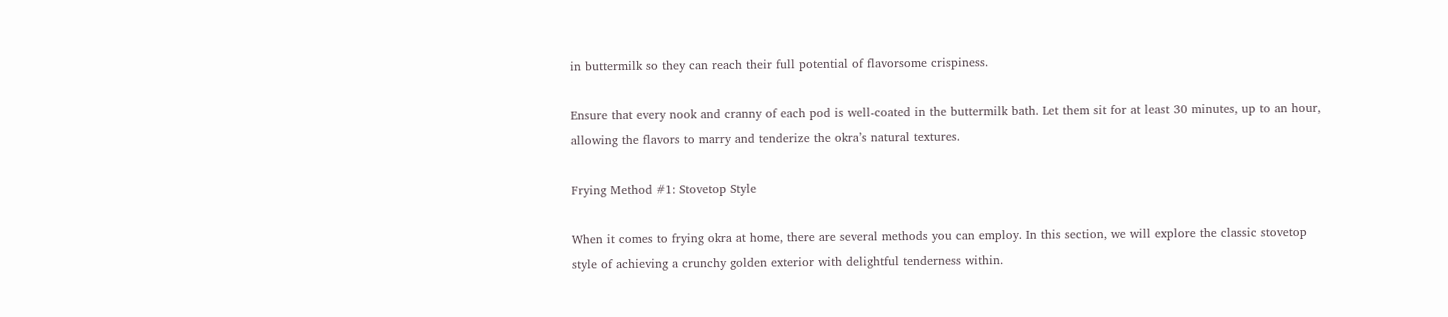in buttermilk so they can reach their full potential of flavorsome crispiness.

Ensure that every nook and cranny of each pod is well-coated in the buttermilk bath. Let them sit for at least 30 minutes, up to an hour, allowing the flavors to marry and tenderize the okra’s natural textures.

Frying Method #1: Stovetop Style

When it comes to frying okra at home, there are several methods you can employ. In this section, we will explore the classic stovetop style of achieving a crunchy golden exterior with delightful tenderness within.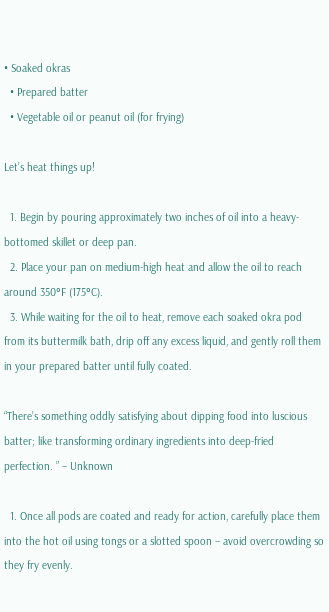• Soaked okras
  • Prepared batter
  • Vegetable oil or peanut oil (for frying)

Let’s heat things up!

  1. Begin by pouring approximately two inches of oil into a heavy-bottomed skillet or deep pan.
  2. Place your pan on medium-high heat and allow the oil to reach around 350°F (175°C).
  3. While waiting for the oil to heat, remove each soaked okra pod from its buttermilk bath, drip off any excess liquid, and gently roll them in your prepared batter until fully coated.

“There’s something oddly satisfying about dipping food into luscious batter; like transforming ordinary ingredients into deep-fried perfection. ” – Unknown

  1. Once all pods are coated and ready for action, carefully place them into the hot oil using tongs or a slotted spoon – avoid overcrowding so they fry evenly.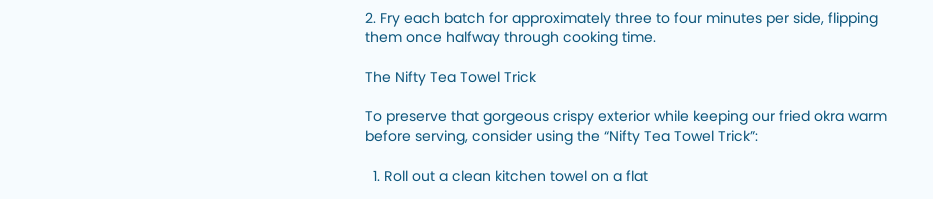2. Fry each batch for approximately three to four minutes per side, flipping them once halfway through cooking time.

The Nifty Tea Towel Trick

To preserve that gorgeous crispy exterior while keeping our fried okra warm before serving, consider using the “Nifty Tea Towel Trick”:

  1. Roll out a clean kitchen towel on a flat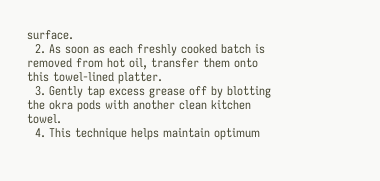surface.
  2. As soon as each freshly cooked batch is removed from hot oil, transfer them onto this towel-lined platter.
  3. Gently tap excess grease off by blotting the okra pods with another clean kitchen towel.
  4. This technique helps maintain optimum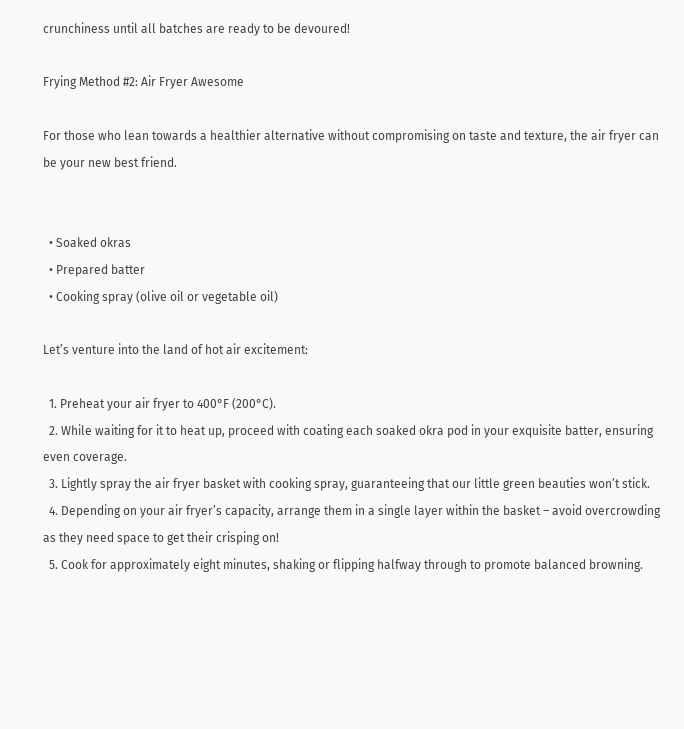crunchiness until all batches are ready to be devoured!

Frying Method #2: Air Fryer Awesome

For those who lean towards a healthier alternative without compromising on taste and texture, the air fryer can be your new best friend.


  • Soaked okras
  • Prepared batter
  • Cooking spray (olive oil or vegetable oil)

Let’s venture into the land of hot air excitement:

  1. Preheat your air fryer to 400°F (200°C).
  2. While waiting for it to heat up, proceed with coating each soaked okra pod in your exquisite batter, ensuring even coverage.
  3. Lightly spray the air fryer basket with cooking spray, guaranteeing that our little green beauties won’t stick.
  4. Depending on your air fryer’s capacity, arrange them in a single layer within the basket – avoid overcrowding as they need space to get their crisping on!
  5. Cook for approximately eight minutes, shaking or flipping halfway through to promote balanced browning.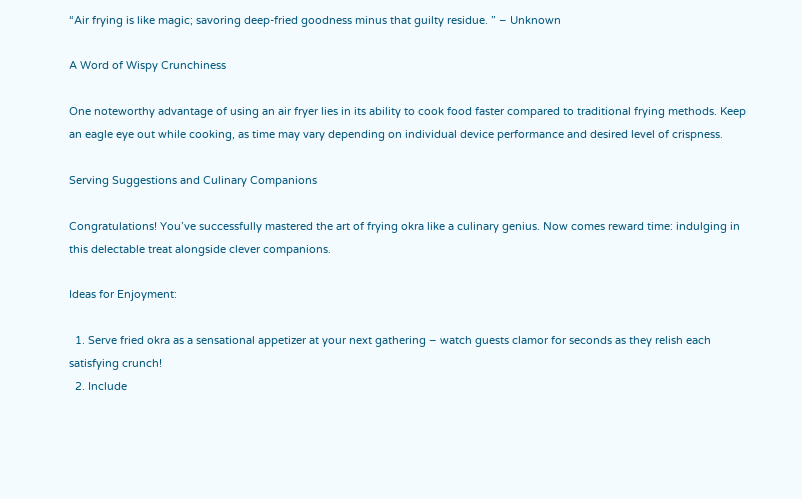“Air frying is like magic; savoring deep-fried goodness minus that guilty residue. ” – Unknown

A Word of Wispy Crunchiness

One noteworthy advantage of using an air fryer lies in its ability to cook food faster compared to traditional frying methods. Keep an eagle eye out while cooking, as time may vary depending on individual device performance and desired level of crispness.

Serving Suggestions and Culinary Companions

Congratulations! You’ve successfully mastered the art of frying okra like a culinary genius. Now comes reward time: indulging in this delectable treat alongside clever companions.

Ideas for Enjoyment:

  1. Serve fried okra as a sensational appetizer at your next gathering – watch guests clamor for seconds as they relish each satisfying crunch!
  2. Include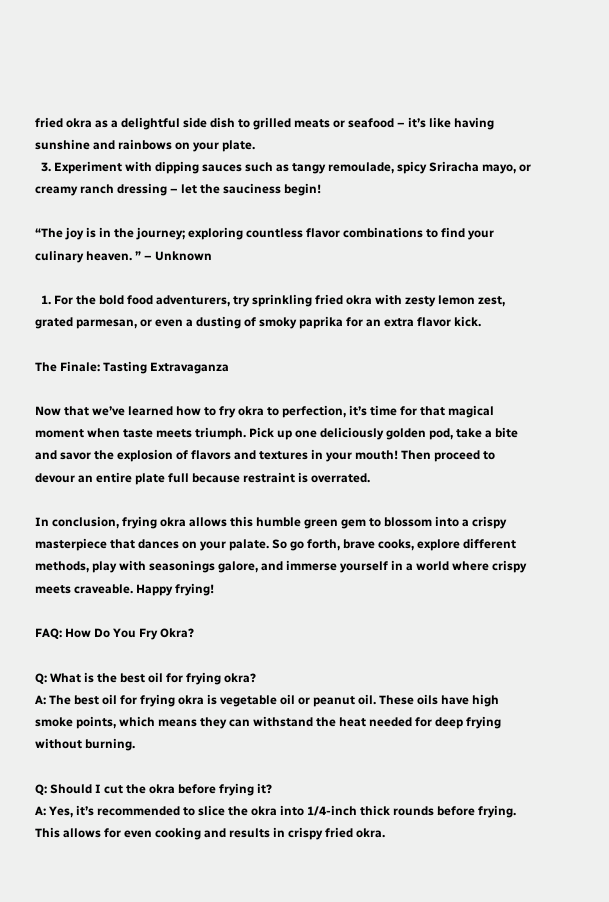fried okra as a delightful side dish to grilled meats or seafood – it’s like having sunshine and rainbows on your plate.
  3. Experiment with dipping sauces such as tangy remoulade, spicy Sriracha mayo, or creamy ranch dressing – let the sauciness begin!

“The joy is in the journey; exploring countless flavor combinations to find your culinary heaven. ” – Unknown

  1. For the bold food adventurers, try sprinkling fried okra with zesty lemon zest, grated parmesan, or even a dusting of smoky paprika for an extra flavor kick.

The Finale: Tasting Extravaganza

Now that we’ve learned how to fry okra to perfection, it’s time for that magical moment when taste meets triumph. Pick up one deliciously golden pod, take a bite and savor the explosion of flavors and textures in your mouth! Then proceed to devour an entire plate full because restraint is overrated.

In conclusion, frying okra allows this humble green gem to blossom into a crispy masterpiece that dances on your palate. So go forth, brave cooks, explore different methods, play with seasonings galore, and immerse yourself in a world where crispy meets craveable. Happy frying!

FAQ: How Do You Fry Okra?

Q: What is the best oil for frying okra?
A: The best oil for frying okra is vegetable oil or peanut oil. These oils have high smoke points, which means they can withstand the heat needed for deep frying without burning.

Q: Should I cut the okra before frying it?
A: Yes, it’s recommended to slice the okra into 1/4-inch thick rounds before frying. This allows for even cooking and results in crispy fried okra.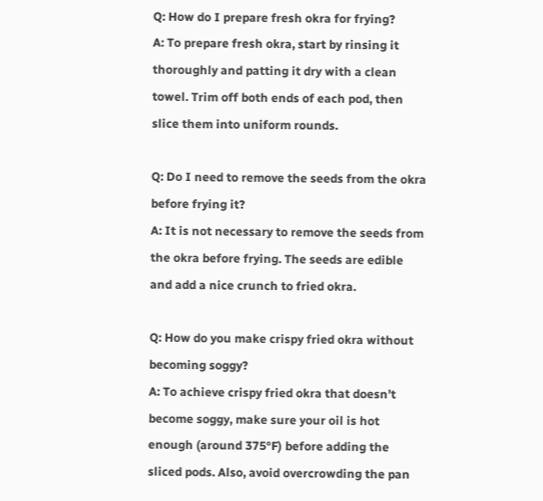Q: How do I prepare fresh okra for frying?
A: To prepare fresh okra, start by rinsing it thoroughly and patting it dry with a clean towel. Trim off both ends of each pod, then slice them into uniform rounds.

Q: Do I need to remove the seeds from the okra before frying it?
A: It is not necessary to remove the seeds from the okra before frying. The seeds are edible and add a nice crunch to fried okra.

Q: How do you make crispy fried okra without becoming soggy?
A: To achieve crispy fried okra that doesn’t become soggy, make sure your oil is hot enough (around 375°F) before adding the sliced pods. Also, avoid overcrowding the pan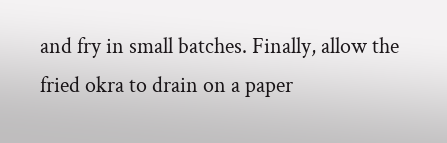and fry in small batches. Finally, allow the fried okra to drain on a paper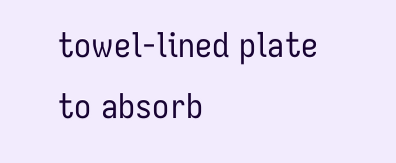towel-lined plate to absorb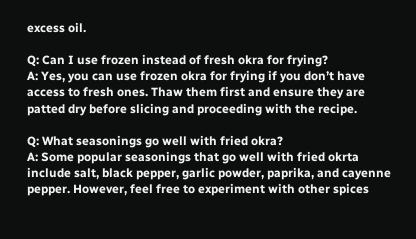excess oil.

Q: Can I use frozen instead of fresh okra for frying?
A: Yes, you can use frozen okra for frying if you don’t have access to fresh ones. Thaw them first and ensure they are patted dry before slicing and proceeding with the recipe.

Q: What seasonings go well with fried okra?
A: Some popular seasonings that go well with fried okrta include salt, black pepper, garlic powder, paprika, and cayenne pepper. However, feel free to experiment with other spices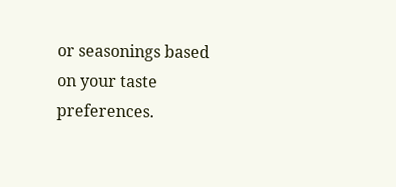or seasonings based on your taste preferences.